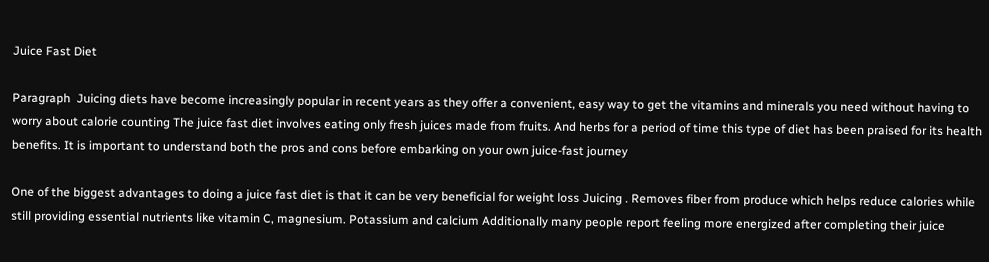Juice Fast Diet

Paragraph  Juicing diets have become increasingly popular in recent years as they offer a convenient, easy way to get the vitamins and minerals you need without having to worry about calorie counting The juice fast diet involves eating only fresh juices made from fruits. And herbs for a period of time this type of diet has been praised for its health benefits. It is important to understand both the pros and cons before embarking on your own juice-fast journey

One of the biggest advantages to doing a juice fast diet is that it can be very beneficial for weight loss Juicing . Removes fiber from produce which helps reduce calories while still providing essential nutrients like vitamin C, magnesium. Potassium and calcium Additionally many people report feeling more energized after completing their juice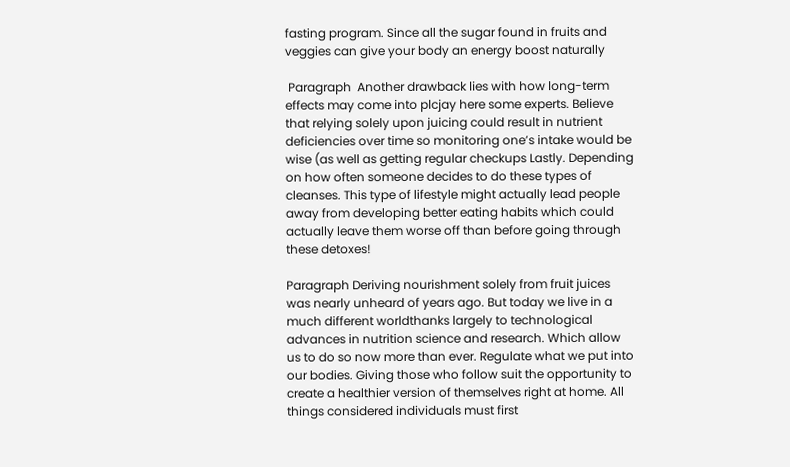fasting program. Since all the sugar found in fruits and veggies can give your body an energy boost naturally

 Paragraph  Another drawback lies with how long-term effects may come into plcjay here some experts. Believe that relying solely upon juicing could result in nutrient deficiencies over time so monitoring one’s intake would be wise (as well as getting regular checkups Lastly. Depending on how often someone decides to do these types of cleanses. This type of lifestyle might actually lead people away from developing better eating habits which could actually leave them worse off than before going through these detoxes!

Paragraph Deriving nourishment solely from fruit juices was nearly unheard of years ago. But today we live in a much different worldthanks largely to technological advances in nutrition science and research. Which allow us to do so now more than ever. Regulate what we put into our bodies. Giving those who follow suit the opportunity to create a healthier version of themselves right at home. All things considered individuals must first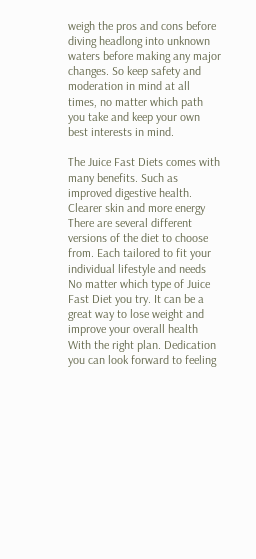weigh the pros and cons before diving headlong into unknown waters before making any major changes. So keep safety and moderation in mind at all times, no matter which path you take and keep your own best interests in mind.

The Juice Fast Diets comes with many benefits. Such as improved digestive health. Clearer skin and more energy There are several different versions of the diet to choose from. Each tailored to fit your individual lifestyle and needs No matter which type of Juice Fast Diet you try. It can be a great way to lose weight and improve your overall health With the right plan. Dedication you can look forward to feeling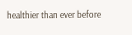healthier than ever before